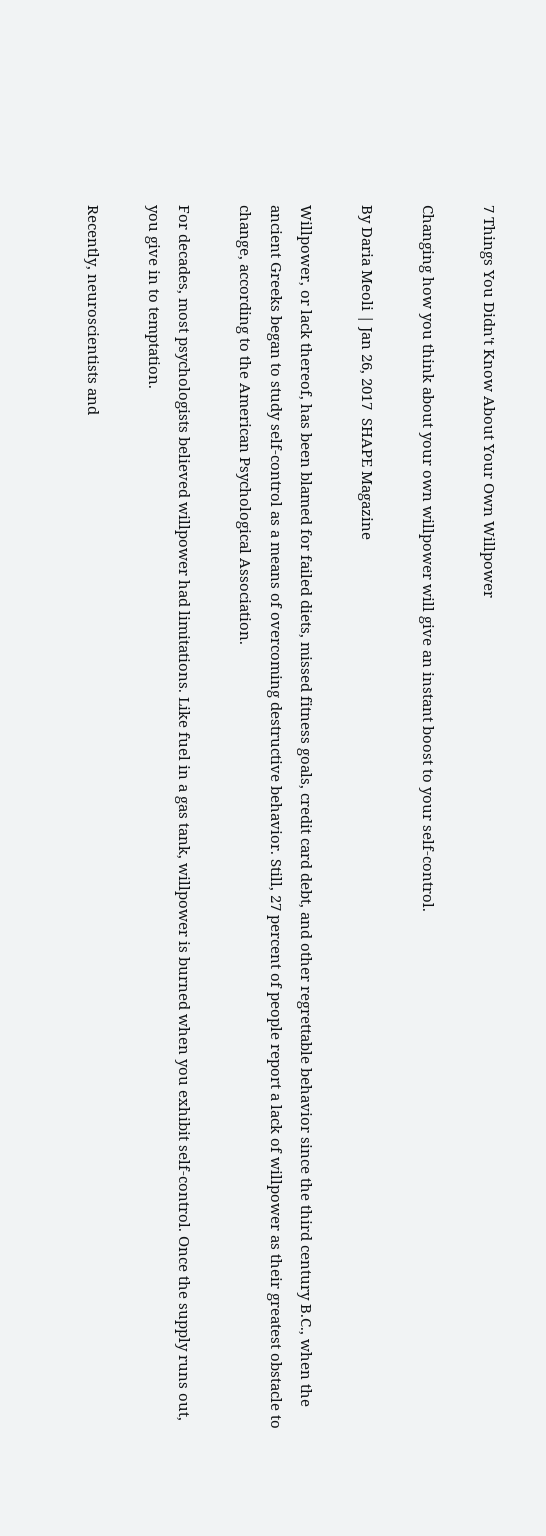7 Things You Didn't Know About Your Own Willpower

Changing how you think about your own willpower will give an instant boost to your self-control.

By Daria Meoli | Jan 26, 2017  SHAPE Magazine

Willpower, or lack thereof, has been blamed for failed diets, missed fitness goals, credit card debt, and other regrettable behavior since the third century B.C., when the ancient Greeks began to study self-control as a means of overcoming destructive behavior. Still, 27 percent of people report a lack of willpower as their greatest obstacle to change, according to the American Psychological Association.

For decades, most psychologists believed willpower had limitations. Like fuel in a gas tank, willpower is burned when you exhibit self-control. Once the supply runs out, you give in to temptation.

Recently, neuroscientists and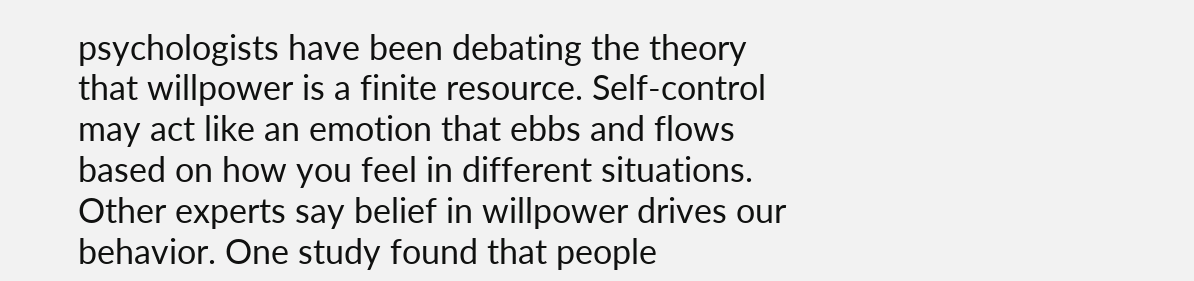psychologists have been debating the theory that willpower is a finite resource. Self-control may act like an emotion that ebbs and flows based on how you feel in different situations. Other experts say belief in willpower drives our behavior. One study found that people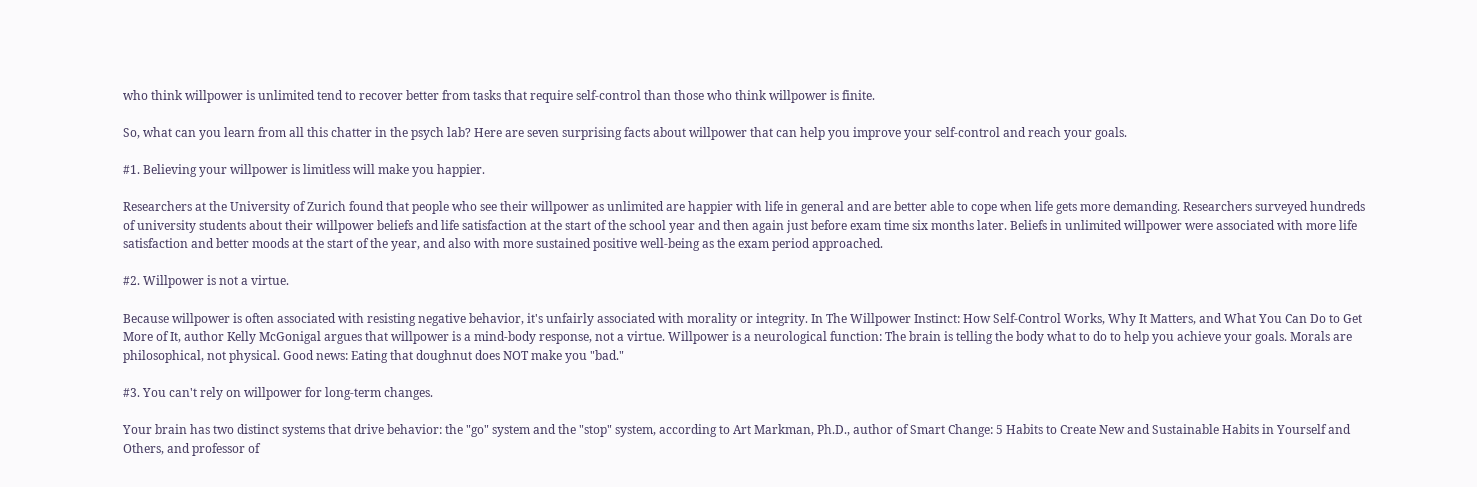who think willpower is unlimited tend to recover better from tasks that require self-control than those who think willpower is finite.

So, what can you learn from all this chatter in the psych lab? Here are seven surprising facts about willpower that can help you improve your self-control and reach your goals.

#1. Believing your willpower is limitless will make you happier.

Researchers at the University of Zurich found that people who see their willpower as unlimited are happier with life in general and are better able to cope when life gets more demanding. Researchers surveyed hundreds of university students about their willpower beliefs and life satisfaction at the start of the school year and then again just before exam time six months later. Beliefs in unlimited willpower were associated with more life satisfaction and better moods at the start of the year, and also with more sustained positive well-being as the exam period approached.

#2. Willpower is not a virtue.

Because willpower is often associated with resisting negative behavior, it's unfairly associated with morality or integrity. In The Willpower Instinct: How Self-Control Works, Why It Matters, and What You Can Do to Get More of It, author Kelly McGonigal argues that willpower is a mind-body response, not a virtue. Willpower is a neurological function: The brain is telling the body what to do to help you achieve your goals. Morals are philosophical, not physical. Good news: Eating that doughnut does NOT make you "bad."

#3. You can't rely on willpower for long-term changes.

Your brain has two distinct systems that drive behavior: the "go" system and the "stop" system, according to Art Markman, Ph.D., author of Smart Change: 5 Habits to Create New and Sustainable Habits in Yourself and Others, and professor of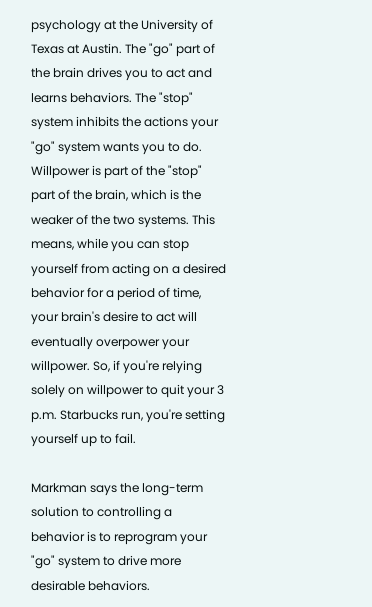psychology at the University of Texas at Austin. The "go" part of the brain drives you to act and learns behaviors. The "stop" system inhibits the actions your "go" system wants you to do. Willpower is part of the "stop" part of the brain, which is the weaker of the two systems. This means, while you can stop yourself from acting on a desired behavior for a period of time, your brain's desire to act will eventually overpower your willpower. So, if you're relying solely on willpower to quit your 3 p.m. Starbucks run, you're setting yourself up to fail.

Markman says the long-term solution to controlling a behavior is to reprogram your "go" system to drive more desirable behaviors.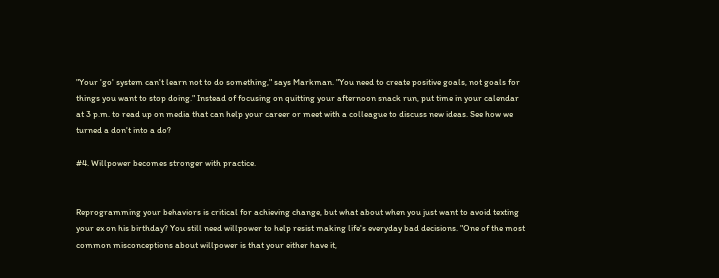"Your 'go' system can't learn not to do something," says Markman. "You need to create positive goals, not goals for things you want to stop doing." Instead of focusing on quitting your afternoon snack run, put time in your calendar at 3 p.m. to read up on media that can help your career or meet with a colleague to discuss new ideas. See how we turned a don't into a do?

#4. Willpower becomes stronger with practice.


Reprogramming your behaviors is critical for achieving change, but what about when you just want to avoid texting your ex on his birthday? You still need willpower to help resist making life's everyday bad decisions. "One of the most common misconceptions about willpower is that your either have it,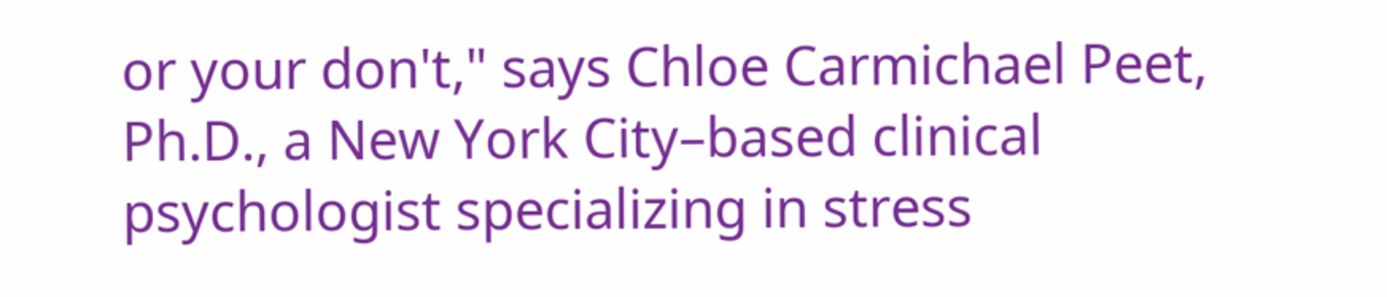or your don't," says Chloe Carmichael Peet, Ph.D., a New York City–based clinical psychologist specializing in stress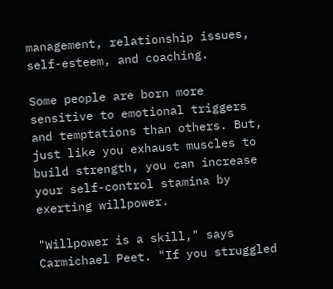management, relationship issues, self-esteem, and coaching.

Some people are born more sensitive to emotional triggers and temptations than others. But, just like you exhaust muscles to build strength, you can increase your self-control stamina by exerting willpower.

"Willpower is a skill," says Carmichael Peet. "If you struggled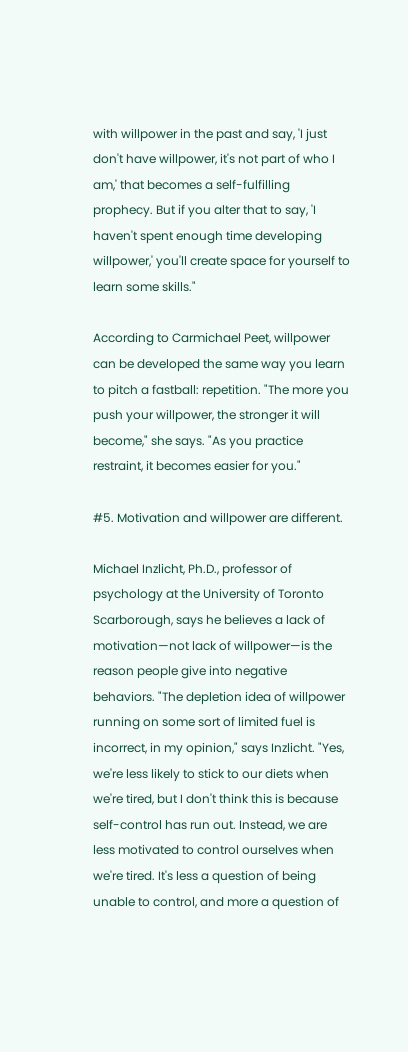with willpower in the past and say, 'I just don't have willpower, it's not part of who I am,' that becomes a self-fulfilling prophecy. But if you alter that to say, 'I haven't spent enough time developing willpower,' you'll create space for yourself to learn some skills."

According to Carmichael Peet, willpower can be developed the same way you learn to pitch a fastball: repetition. "The more you push your willpower, the stronger it will become," she says. "As you practice restraint, it becomes easier for you."

#5. Motivation and willpower are different.

Michael Inzlicht, Ph.D., professor of psychology at the University of Toronto Scarborough, says he believes a lack of motivation—not lack of willpower—is the reason people give into negative behaviors. "The depletion idea of willpower running on some sort of limited fuel is incorrect, in my opinion," says Inzlicht. "Yes, we're less likely to stick to our diets when we're tired, but I don't think this is because self-control has run out. Instead, we are less motivated to control ourselves when we're tired. It's less a question of being unable to control, and more a question of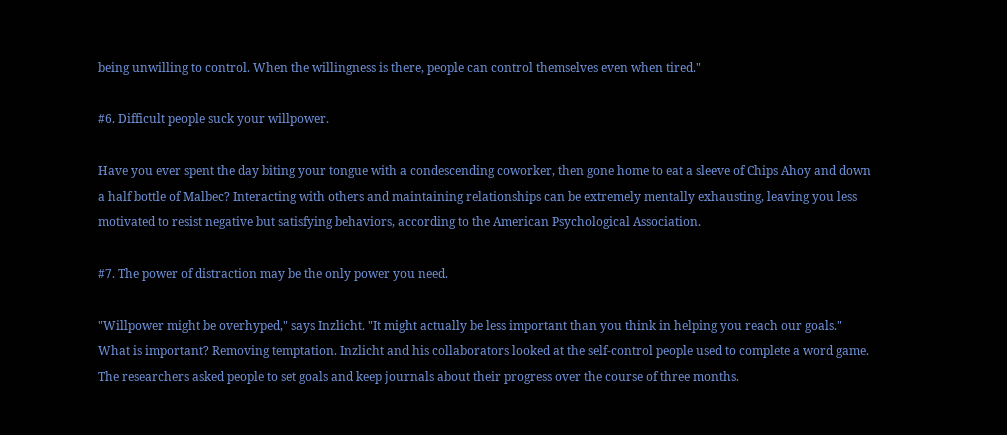being unwilling to control. When the willingness is there, people can control themselves even when tired."

#6. Difficult people suck your willpower.

Have you ever spent the day biting your tongue with a condescending coworker, then gone home to eat a sleeve of Chips Ahoy and down a half bottle of Malbec? Interacting with others and maintaining relationships can be extremely mentally exhausting, leaving you less motivated to resist negative but satisfying behaviors, according to the American Psychological Association.

#7. The power of distraction may be the only power you need.

"Willpower might be overhyped," says Inzlicht. "It might actually be less important than you think in helping you reach our goals." What is important? Removing temptation. Inzlicht and his collaborators looked at the self-control people used to complete a word game. The researchers asked people to set goals and keep journals about their progress over the course of three months.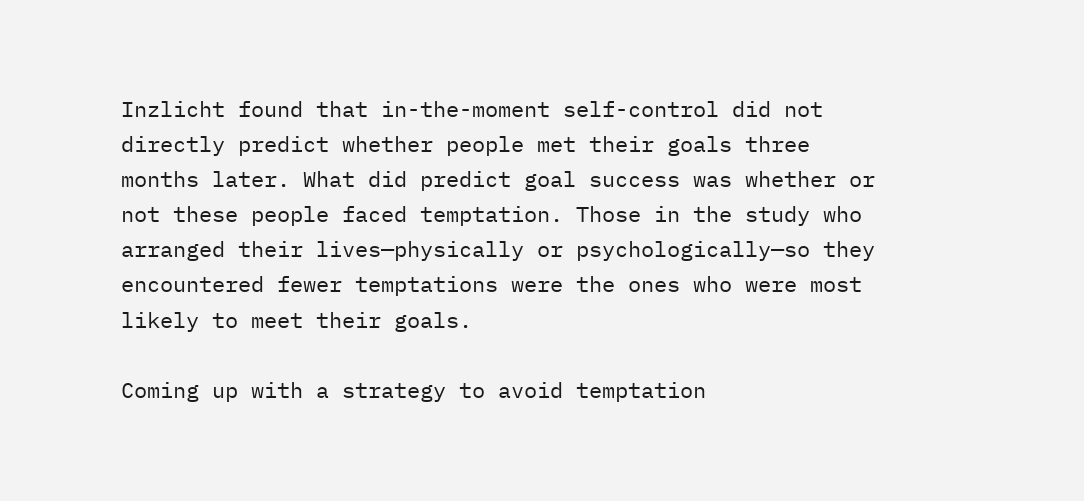Inzlicht found that in-the-moment self-control did not directly predict whether people met their goals three months later. What did predict goal success was whether or not these people faced temptation. Those in the study who arranged their lives—physically or psychologically—so they encountered fewer temptations were the ones who were most likely to meet their goals.

Coming up with a strategy to avoid temptation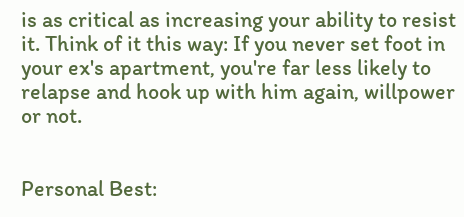is as critical as increasing your ability to resist it. Think of it this way: If you never set foot in your ex's apartment, you're far less likely to relapse and hook up with him again, willpower or not.


Personal Best: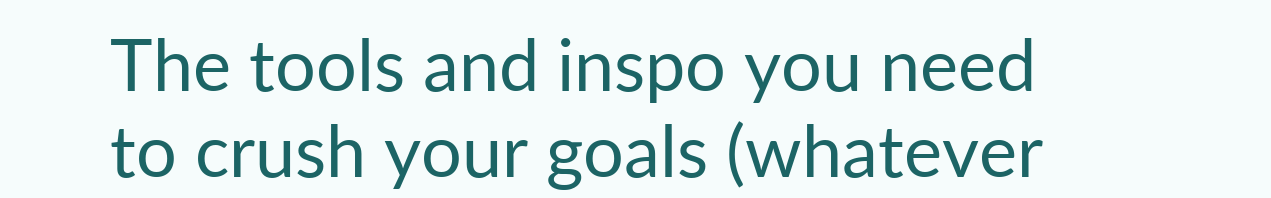The tools and inspo you need to crush your goals (whatever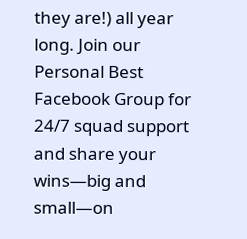they are!) all year long. Join our Personal Best Facebook Group for 24/7 squad support and share your wins—big and small—on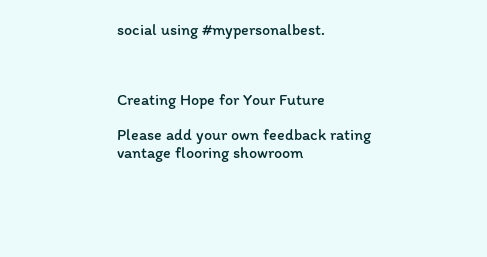social using #mypersonalbest.



Creating Hope for Your Future

Please add your own feedback rating
vantage flooring showroom